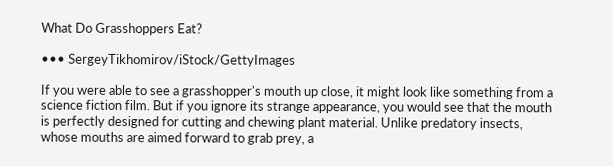What Do Grasshoppers Eat?

••• SergeyTikhomirov/iStock/GettyImages

If you were able to see a grasshopper's mouth up close, it might look like something from a science fiction film. But if you ignore its strange appearance, you would see that the mouth is perfectly designed for cutting and chewing plant material. Unlike predatory insects, whose mouths are aimed forward to grab prey, a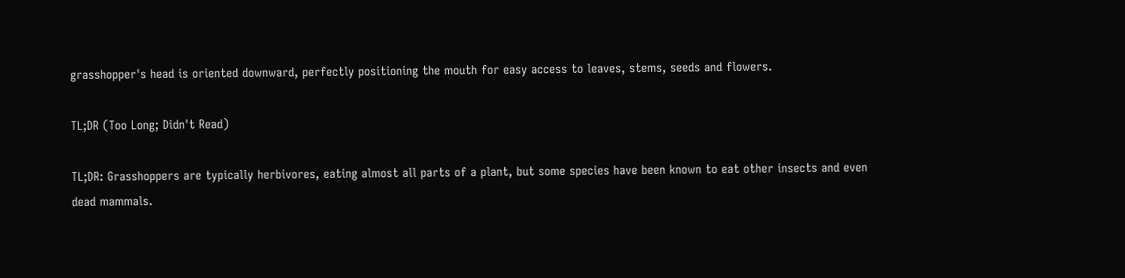grasshopper's head is oriented downward, perfectly positioning the mouth for easy access to leaves, stems, seeds and flowers.

TL;DR (Too Long; Didn't Read)

TL;DR: Grasshoppers are typically herbivores, eating almost all parts of a plant, but some species have been known to eat other insects and even dead mammals.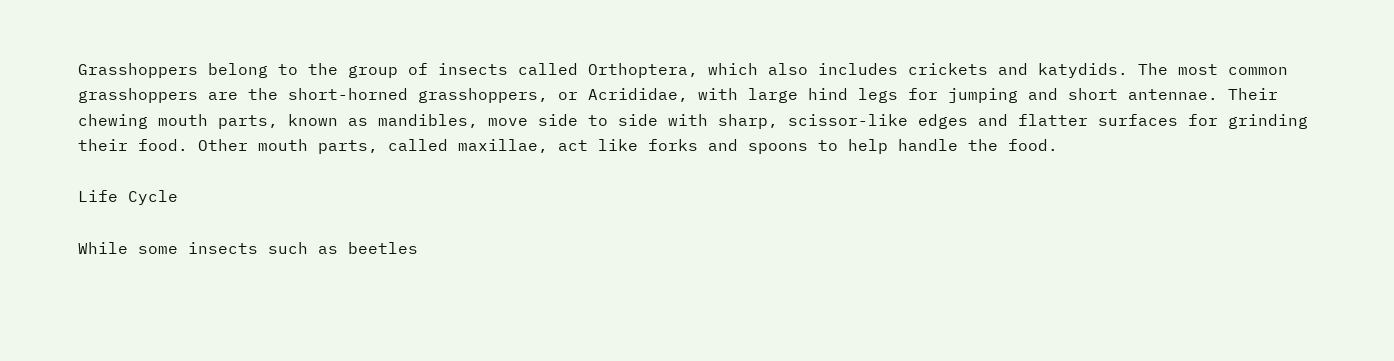Grasshoppers belong to the group of insects called Orthoptera, which also includes crickets and katydids. The most common grasshoppers are the short-horned grasshoppers, or Acrididae, with large hind legs for jumping and short antennae. Their chewing mouth parts, known as mandibles, move side to side with sharp, scissor-like edges and flatter surfaces for grinding their food. Other mouth parts, called maxillae, act like forks and spoons to help handle the food.

Life Cycle

While some insects such as beetles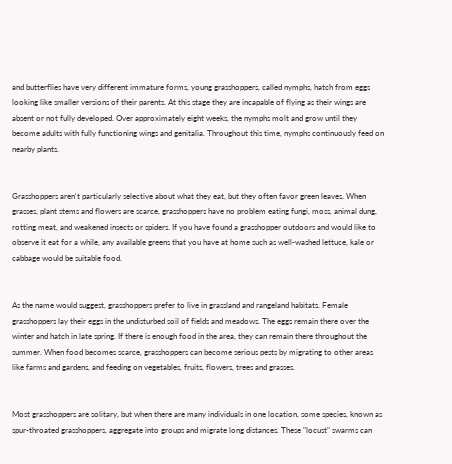and butterflies have very different immature forms, young grasshoppers, called nymphs, hatch from eggs looking like smaller versions of their parents. At this stage they are incapable of flying as their wings are absent or not fully developed. Over approximately eight weeks, the nymphs molt and grow until they become adults with fully functioning wings and genitalia. Throughout this time, nymphs continuously feed on nearby plants.


Grasshoppers aren't particularly selective about what they eat, but they often favor green leaves. When grasses, plant stems and flowers are scarce, grasshoppers have no problem eating fungi, moss, animal dung, rotting meat, and weakened insects or spiders. If you have found a grasshopper outdoors and would like to observe it eat for a while, any available greens that you have at home such as well-washed lettuce, kale or cabbage would be suitable food.


As the name would suggest, grasshoppers prefer to live in grassland and rangeland habitats. Female grasshoppers lay their eggs in the undisturbed soil of fields and meadows. The eggs remain there over the winter and hatch in late spring. If there is enough food in the area, they can remain there throughout the summer. When food becomes scarce, grasshoppers can become serious pests by migrating to other areas like farms and gardens, and feeding on vegetables, fruits, flowers, trees and grasses.


Most grasshoppers are solitary, but when there are many individuals in one location, some species, known as spur-throated grasshoppers, aggregate into groups and migrate long distances. These "locust" swarms can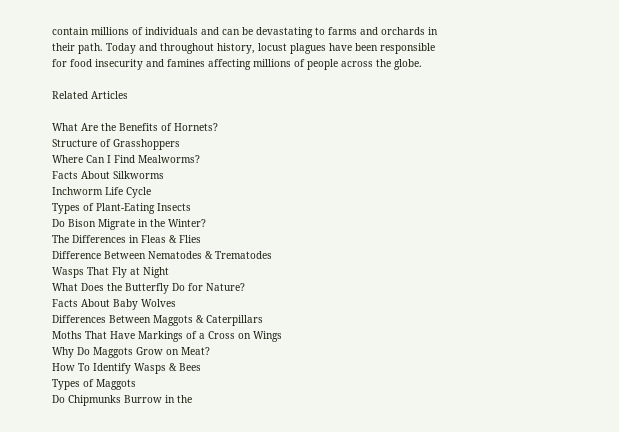contain millions of individuals and can be devastating to farms and orchards in their path. Today and throughout history, locust plagues have been responsible for food insecurity and famines affecting millions of people across the globe.

Related Articles

What Are the Benefits of Hornets?
Structure of Grasshoppers
Where Can I Find Mealworms?
Facts About Silkworms
Inchworm Life Cycle
Types of Plant-Eating Insects
Do Bison Migrate in the Winter?
The Differences in Fleas & Flies
Difference Between Nematodes & Trematodes
Wasps That Fly at Night
What Does the Butterfly Do for Nature?
Facts About Baby Wolves
Differences Between Maggots & Caterpillars
Moths That Have Markings of a Cross on Wings
Why Do Maggots Grow on Meat?
How To Identify Wasps & Bees
Types of Maggots
Do Chipmunks Burrow in the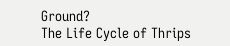Ground?
The Life Cycle of Thrips